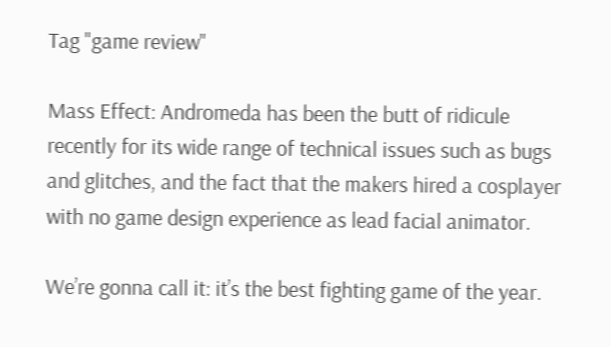Tag "game review"

Mass Effect: Andromeda has been the butt of ridicule recently for its wide range of technical issues such as bugs and glitches, and the fact that the makers hired a cosplayer with no game design experience as lead facial animator.

We’re gonna call it: it’s the best fighting game of the year.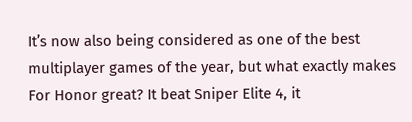It’s now also being considered as one of the best multiplayer games of the year, but what exactly makes For Honor great? It beat Sniper Elite 4, it